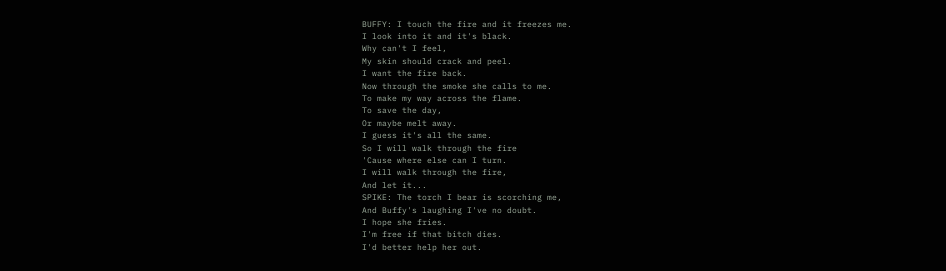BUFFY: I touch the fire and it freezes me.
I look into it and it's black.
Why can't I feel,
My skin should crack and peel.
I want the fire back.
Now through the smoke she calls to me.
To make my way across the flame.
To save the day,
Or maybe melt away.
I guess it's all the same.
So I will walk through the fire
'Cause where else can I turn.
I will walk through the fire,
And let it...
SPIKE: The torch I bear is scorching me,
And Buffy's laughing I've no doubt.
I hope she fries.
I'm free if that bitch dies.
I'd better help her out.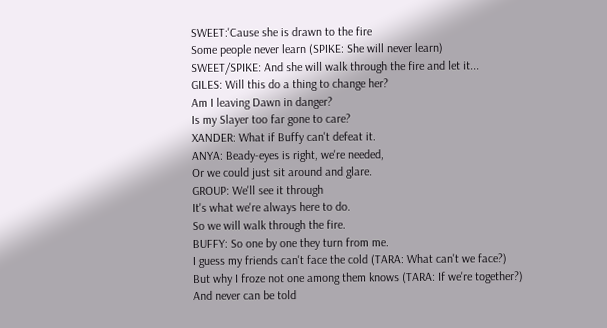SWEET:'Cause she is drawn to the fire
Some people never learn (SPIKE: She will never learn)
SWEET/SPIKE: And she will walk through the fire and let it...
GILES: Will this do a thing to change her?
Am I leaving Dawn in danger?
Is my Slayer too far gone to care?
XANDER: What if Buffy can't defeat it.
ANYA: Beady-eyes is right, we're needed,
Or we could just sit around and glare.
GROUP: We'll see it through
It's what we're always here to do.
So we will walk through the fire.
BUFFY: So one by one they turn from me.
I guess my friends can't face the cold (TARA: What can't we face?)
But why I froze not one among them knows (TARA: If we're together?)
And never can be told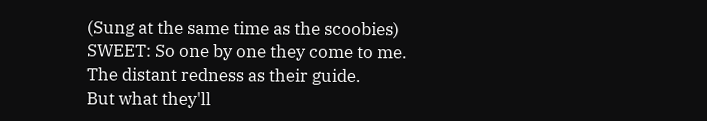(Sung at the same time as the scoobies)
SWEET: So one by one they come to me.
The distant redness as their guide.
But what they'll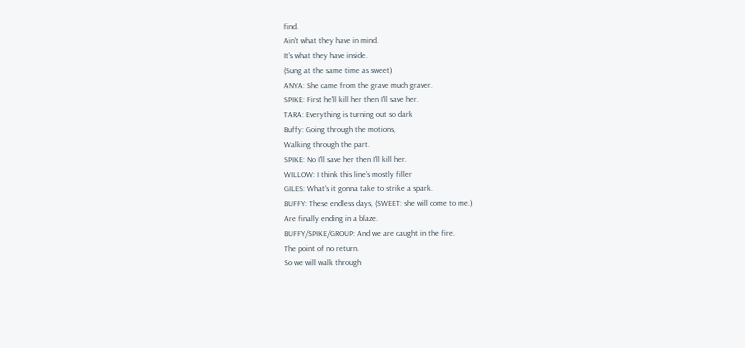find.
Ain't what they have in mind.
It's what they have inside.
(Sung at the same time as sweet)
ANYA: She came from the grave much graver.
SPIKE: First he'll kill her then I'll save her.
TARA: Everything is turning out so dark
Buffy: Going through the motions,
Walking through the part.
SPIKE: No I'll save her then I'll kill her.
WILLOW: I think this line's mostly filler
GILES: What's it gonna take to strike a spark.
BUFFY: These endless days, (SWEET: she will come to me.)
Are finally ending in a blaze.
BUFFY/SPIKE/GROUP: And we are caught in the fire.
The point of no return.
So we will walk through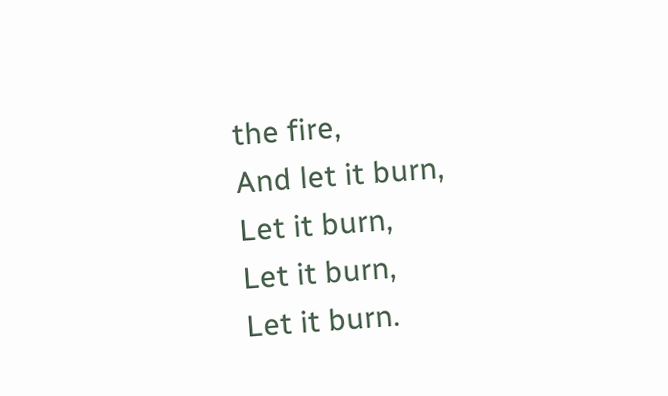the fire,
And let it burn,
Let it burn,
Let it burn,
Let it burn.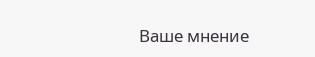Ваше мнение